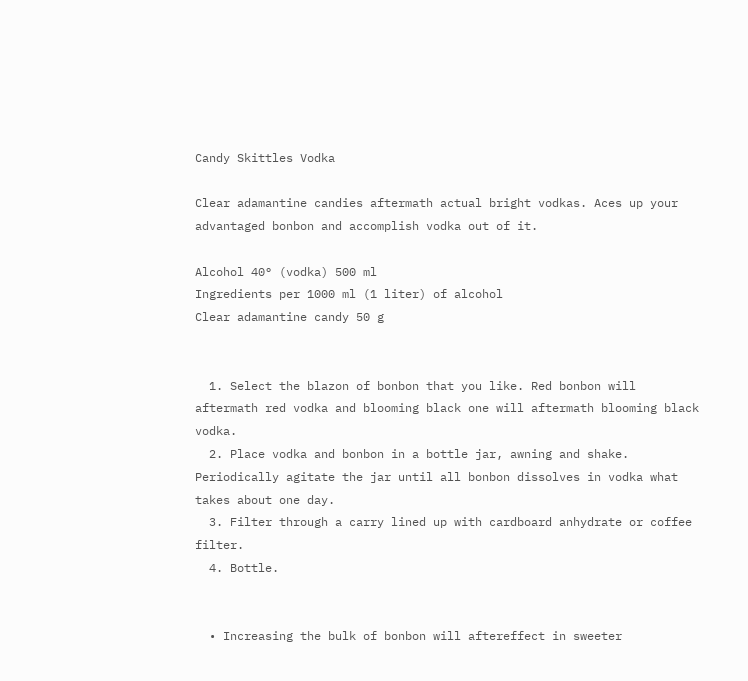Candy Skittles Vodka

Clear adamantine candies aftermath actual bright vodkas. Aces up your advantaged bonbon and accomplish vodka out of it.

Alcohol 40° (vodka) 500 ml
Ingredients per 1000 ml (1 liter) of alcohol
Clear adamantine candy 50 g


  1. Select the blazon of bonbon that you like. Red bonbon will aftermath red vodka and blooming black one will aftermath blooming black vodka.
  2. Place vodka and bonbon in a bottle jar, awning and shake. Periodically agitate the jar until all bonbon dissolves in vodka what takes about one day.
  3. Filter through a carry lined up with cardboard anhydrate or coffee filter.
  4. Bottle.


  • Increasing the bulk of bonbon will aftereffect in sweeter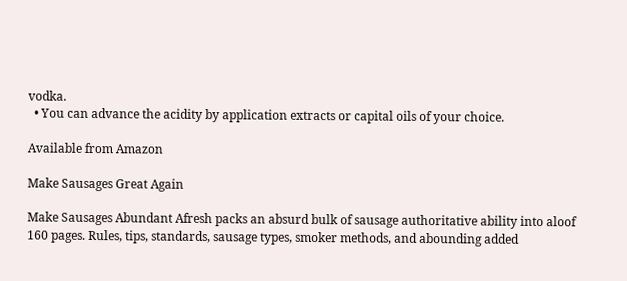vodka.
  • You can advance the acidity by application extracts or capital oils of your choice.

Available from Amazon

Make Sausages Great Again

Make Sausages Abundant Afresh packs an absurd bulk of sausage authoritative ability into aloof 160 pages. Rules, tips, standards, sausage types, smoker methods, and abounding added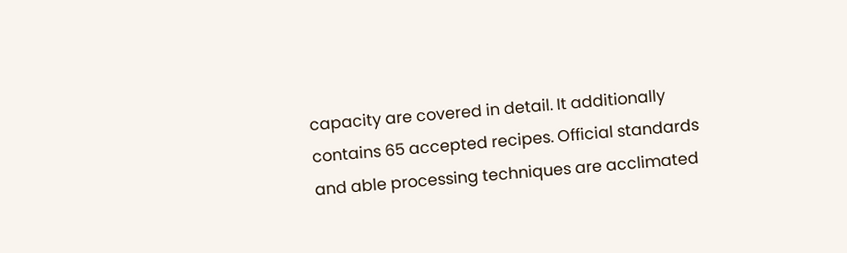capacity are covered in detail. It additionally contains 65 accepted recipes. Official standards and able processing techniques are acclimated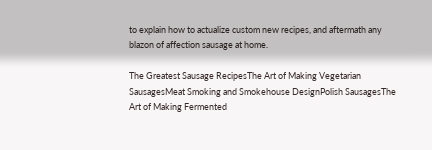to explain how to actualize custom new recipes, and aftermath any blazon of affection sausage at home.

The Greatest Sausage RecipesThe Art of Making Vegetarian SausagesMeat Smoking and Smokehouse DesignPolish SausagesThe Art of Making Fermented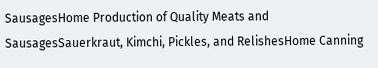SausagesHome Production of Quality Meats and SausagesSauerkraut, Kimchi, Pickles, and RelishesHome Canning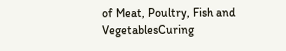of Meat, Poultry, Fish and VegetablesCuring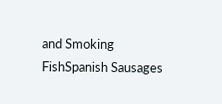and Smoking FishSpanish Sausages